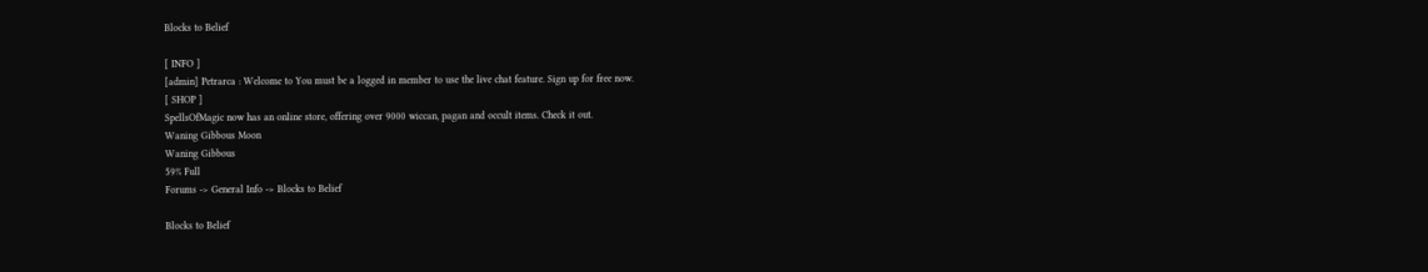Blocks to Belief

[ INFO ]
[admin] Petrarca : Welcome to You must be a logged in member to use the live chat feature. Sign up for free now.
[ SHOP ]
SpellsOfMagic now has an online store, offering over 9000 wiccan, pagan and occult items. Check it out.
Waning Gibbous Moon
Waning Gibbous
59% Full
Forums -> General Info -> Blocks to Belief

Blocks to Belief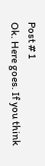Post # 1
Ok. Here goes. If you think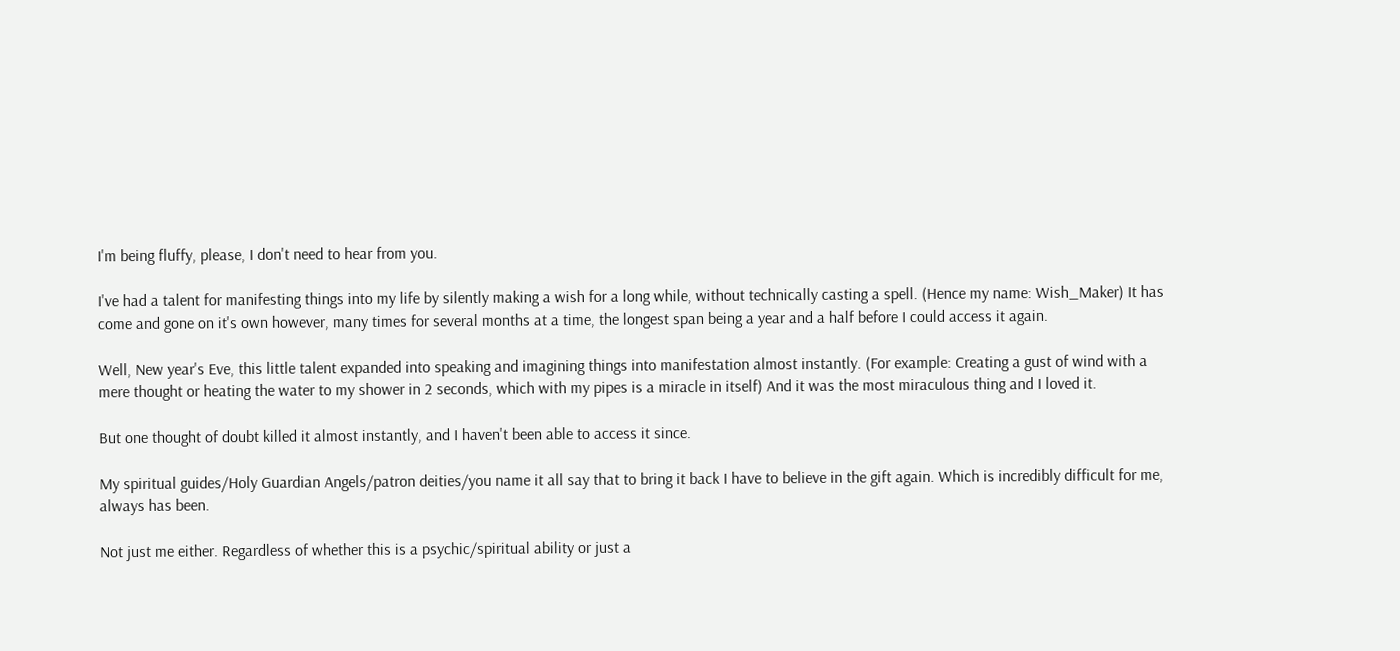I'm being fluffy, please, I don't need to hear from you.

I've had a talent for manifesting things into my life by silently making a wish for a long while, without technically casting a spell. (Hence my name: Wish_Maker) It has come and gone on it's own however, many times for several months at a time, the longest span being a year and a half before I could access it again.

Well, New year's Eve, this little talent expanded into speaking and imagining things into manifestation almost instantly. (For example: Creating a gust of wind with a mere thought or heating the water to my shower in 2 seconds, which with my pipes is a miracle in itself) And it was the most miraculous thing and I loved it.

But one thought of doubt killed it almost instantly, and I haven't been able to access it since.

My spiritual guides/Holy Guardian Angels/patron deities/you name it all say that to bring it back I have to believe in the gift again. Which is incredibly difficult for me, always has been.

Not just me either. Regardless of whether this is a psychic/spiritual ability or just a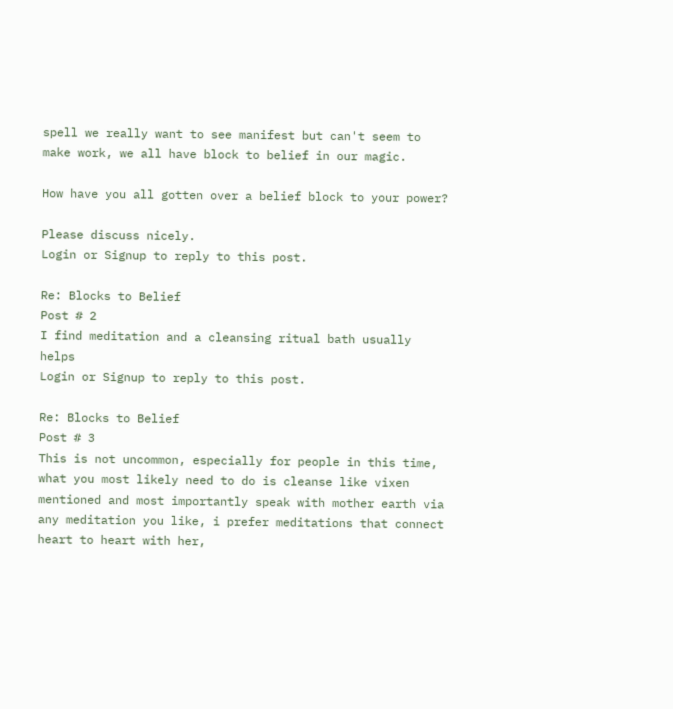spell we really want to see manifest but can't seem to make work, we all have block to belief in our magic.

How have you all gotten over a belief block to your power?

Please discuss nicely.
Login or Signup to reply to this post.

Re: Blocks to Belief
Post # 2
I find meditation and a cleansing ritual bath usually helps
Login or Signup to reply to this post.

Re: Blocks to Belief
Post # 3
This is not uncommon, especially for people in this time, what you most likely need to do is cleanse like vixen mentioned and most importantly speak with mother earth via any meditation you like, i prefer meditations that connect heart to heart with her,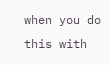when you do this with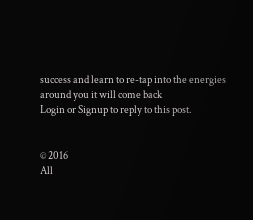success and learn to re-tap into the energies around you it will come back
Login or Signup to reply to this post.


© 2016
All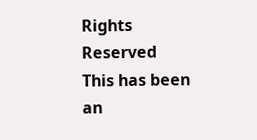Rights Reserved
This has been an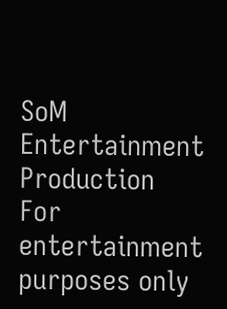SoM Entertainment Production
For entertainment purposes only